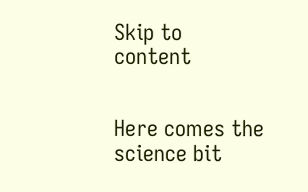Skip to content


Here comes the science bit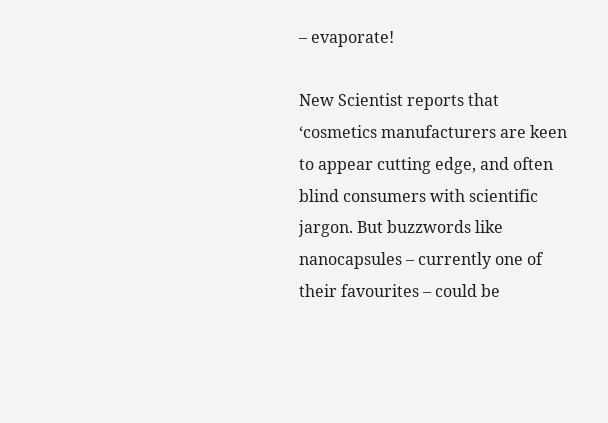– evaporate!

New Scientist reports that ‘cosmetics manufacturers are keen to appear cutting edge, and often blind consumers with scientific jargon. But buzzwords like nanocapsules – currently one of their favourites – could be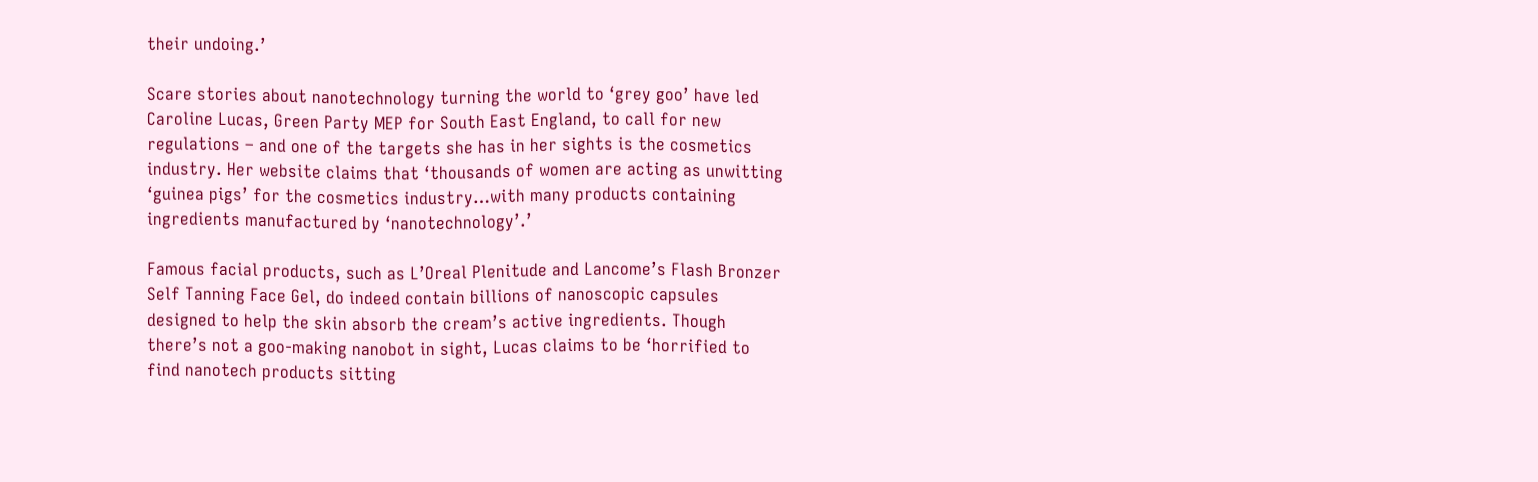their undoing.’

Scare stories about nanotechnology turning the world to ‘grey goo’ have led Caroline Lucas, Green Party MEP for South East England, to call for new regulations – and one of the targets she has in her sights is the cosmetics industry. Her website claims that ‘thousands of women are acting as unwitting ‘guinea pigs’ for the cosmetics industry…with many products containing ingredients manufactured by ‘nanotechnology’.’

Famous facial products, such as L’Oreal Plenitude and Lancome’s Flash Bronzer Self Tanning Face Gel, do indeed contain billions of nanoscopic capsules designed to help the skin absorb the cream’s active ingredients. Though there’s not a goo-making nanobot in sight, Lucas claims to be ‘horrified to find nanotech products sitting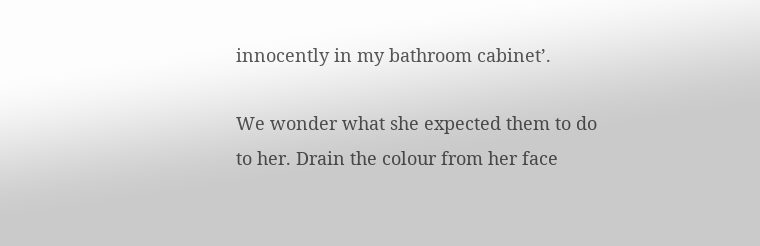innocently in my bathroom cabinet’.

We wonder what she expected them to do to her. Drain the colour from her face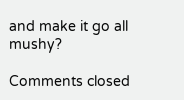and make it go all mushy?

Comments closed